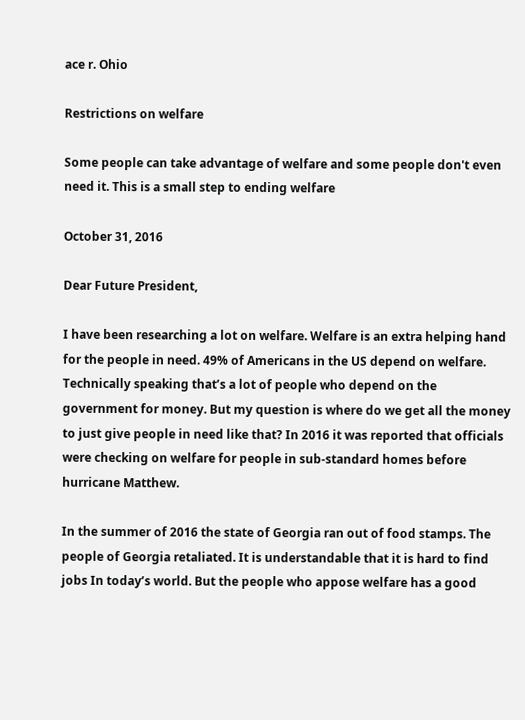ace r. Ohio

Restrictions on welfare

Some people can take advantage of welfare and some people don't even need it. This is a small step to ending welfare

October 31, 2016

Dear Future President,

I have been researching a lot on welfare. Welfare is an extra helping hand for the people in need. 49% of Americans in the US depend on welfare. Technically speaking that’s a lot of people who depend on the government for money. But my question is where do we get all the money to just give people in need like that? In 2016 it was reported that officials were checking on welfare for people in sub-standard homes before hurricane Matthew.

In the summer of 2016 the state of Georgia ran out of food stamps. The people of Georgia retaliated. It is understandable that it is hard to find jobs In today’s world. But the people who appose welfare has a good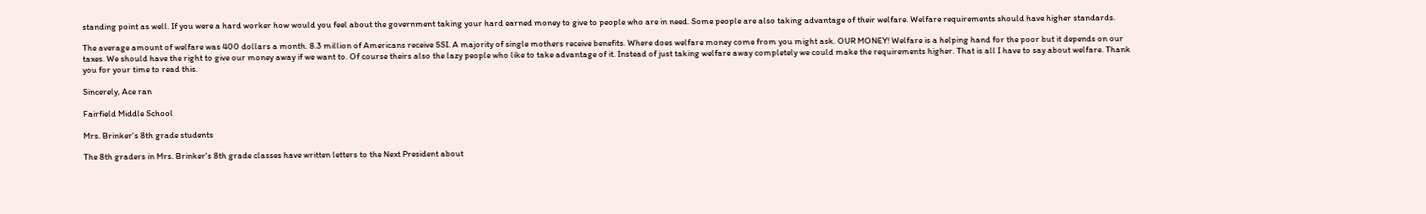standing point as well. If you were a hard worker how would you feel about the government taking your hard earned money to give to people who are in need. Some people are also taking advantage of their welfare. Welfare requirements should have higher standards.

The average amount of welfare was 400 dollars a month. 8.3 million of Americans receive SSI. A majority of single mothers receive benefits. Where does welfare money come from you might ask. OUR MONEY! Welfare is a helping hand for the poor but it depends on our taxes. We should have the right to give our money away if we want to. Of course theirs also the lazy people who like to take advantage of it. Instead of just taking welfare away completely we could make the requirements higher. That is all I have to say about welfare. Thank you for your time to read this.

Sincerely, Ace ran

Fairfield Middle School

Mrs. Brinker's 8th grade students

The 8th graders in Mrs. Brinker's 8th grade classes have written letters to the Next President about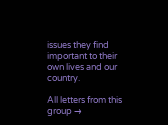issues they find important to their own lives and our country.

All letters from this group →